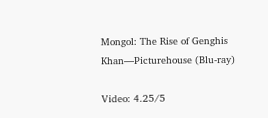Mongol: The Rise of Genghis Khan—Picturehouse (Blu-ray)

Video: 4.25/5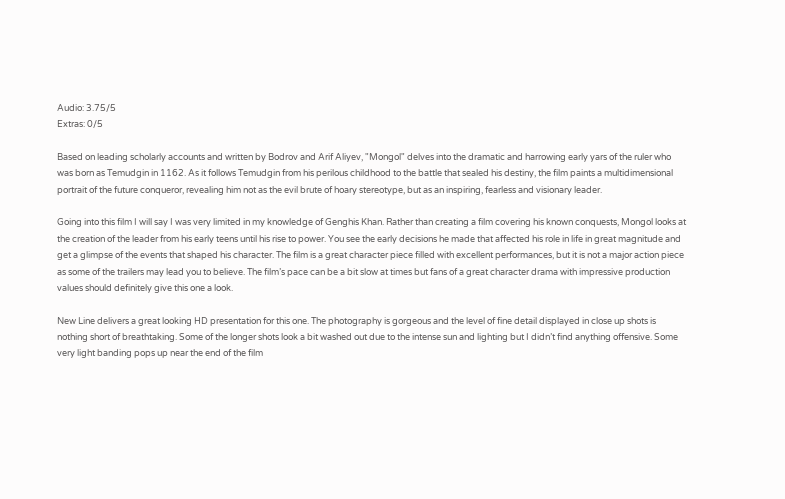Audio: 3.75/5
Extras: 0/5

Based on leading scholarly accounts and written by Bodrov and Arif Aliyev, "Mongol" delves into the dramatic and harrowing early yars of the ruler who was born as Temudgin in 1162. As it follows Temudgin from his perilous childhood to the battle that sealed his destiny, the film paints a multidimensional portrait of the future conqueror, revealing him not as the evil brute of hoary stereotype, but as an inspiring, fearless and visionary leader.

Going into this film I will say I was very limited in my knowledge of Genghis Khan. Rather than creating a film covering his known conquests, Mongol looks at the creation of the leader from his early teens until his rise to power. You see the early decisions he made that affected his role in life in great magnitude and get a glimpse of the events that shaped his character. The film is a great character piece filled with excellent performances, but it is not a major action piece as some of the trailers may lead you to believe. The film’s pace can be a bit slow at times but fans of a great character drama with impressive production values should definitely give this one a look.

New Line delivers a great looking HD presentation for this one. The photography is gorgeous and the level of fine detail displayed in close up shots is nothing short of breathtaking. Some of the longer shots look a bit washed out due to the intense sun and lighting but I didn’t find anything offensive. Some very light banding pops up near the end of the film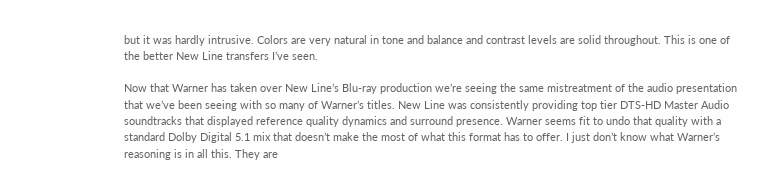but it was hardly intrusive. Colors are very natural in tone and balance and contrast levels are solid throughout. This is one of the better New Line transfers I’ve seen.

Now that Warner has taken over New Line’s Blu-ray production we’re seeing the same mistreatment of the audio presentation that we’ve been seeing with so many of Warner’s titles. New Line was consistently providing top tier DTS-HD Master Audio soundtracks that displayed reference quality dynamics and surround presence. Warner seems fit to undo that quality with a standard Dolby Digital 5.1 mix that doesn’t make the most of what this format has to offer. I just don’t know what Warner’s reasoning is in all this. They are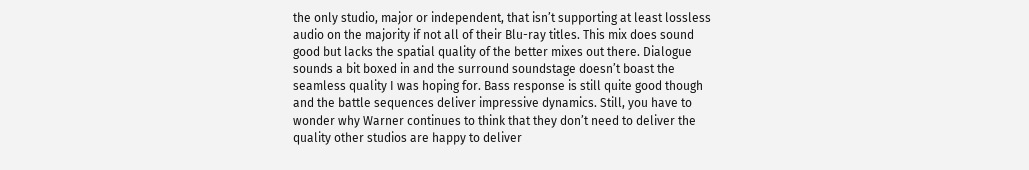the only studio, major or independent, that isn’t supporting at least lossless audio on the majority if not all of their Blu-ray titles. This mix does sound good but lacks the spatial quality of the better mixes out there. Dialogue sounds a bit boxed in and the surround soundstage doesn’t boast the seamless quality I was hoping for. Bass response is still quite good though and the battle sequences deliver impressive dynamics. Still, you have to wonder why Warner continues to think that they don’t need to deliver the quality other studios are happy to deliver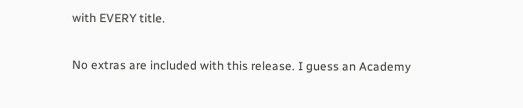with EVERY title.

No extras are included with this release. I guess an Academy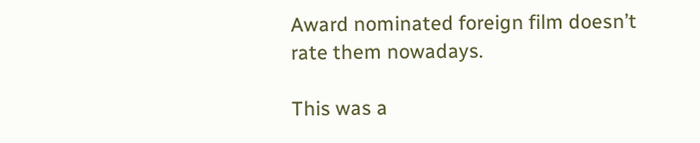Award nominated foreign film doesn’t rate them nowadays.

This was a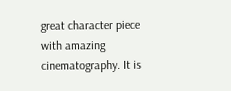great character piece with amazing cinematography. It is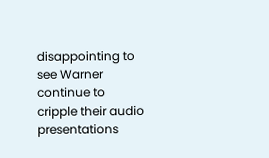disappointing to see Warner continue to cripple their audio presentations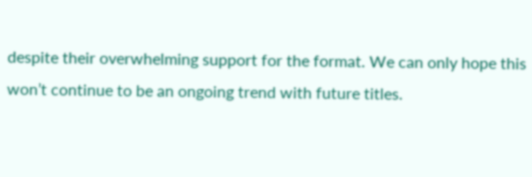despite their overwhelming support for the format. We can only hope this won’t continue to be an ongoing trend with future titles.